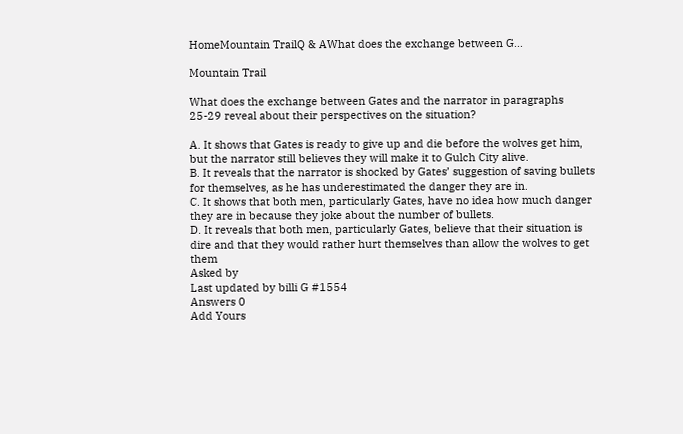HomeMountain TrailQ & AWhat does the exchange between G...

Mountain Trail

What does the exchange between Gates and the narrator in paragraphs 25-29 reveal about their perspectives on the situation?

A. It shows that Gates is ready to give up and die before the wolves get him, but the narrator still believes they will make it to Gulch City alive.
B. It reveals that the narrator is shocked by Gates’ suggestion of saving bullets for themselves, as he has underestimated the danger they are in.
C. It shows that both men, particularly Gates, have no idea how much danger they are in because they joke about the number of bullets.
D. It reveals that both men, particularly Gates, believe that their situation is dire and that they would rather hurt themselves than allow the wolves to get them
Asked by
Last updated by billi G #1554
Answers 0
Add Yours